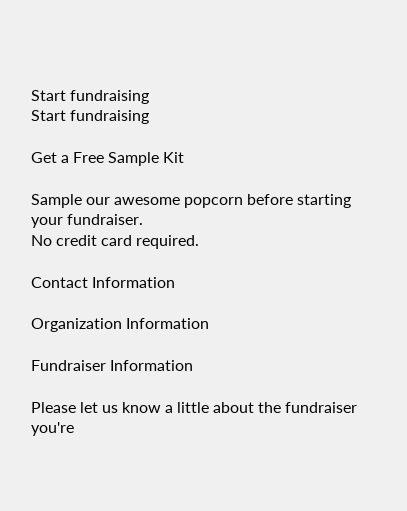Start fundraising
Start fundraising

Get a Free Sample Kit

Sample our awesome popcorn before starting your fundraiser.
No credit card required.

Contact Information

Organization Information

Fundraiser Information

Please let us know a little about the fundraiser you're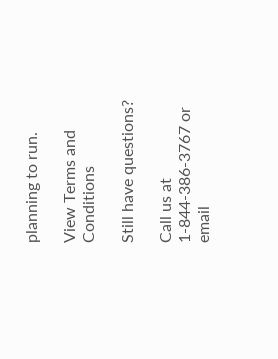planning to run.

View Terms and Conditions

Still have questions?

Call us at 1-844-386-3767 or email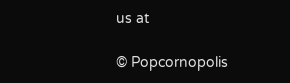us at

© Popcornopolis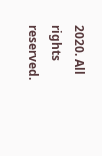2020. All rights reserved.